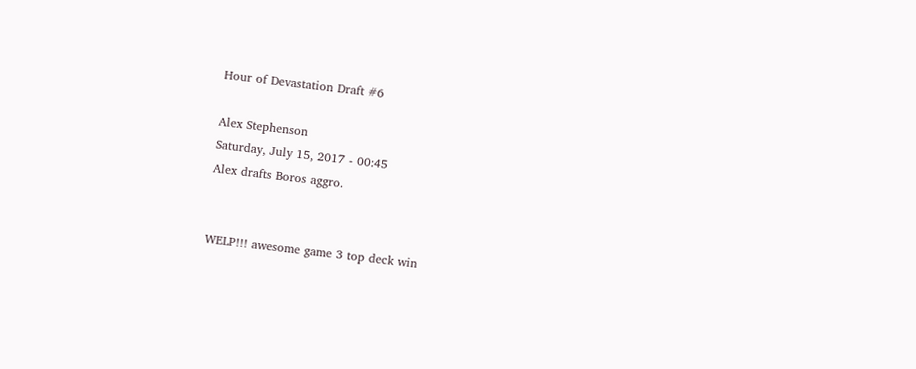Hour of Devastation Draft #6

Alex Stephenson
Saturday, July 15, 2017 - 00:45
Alex drafts Boros aggro.


WELP!!! awesome game 3 top deck win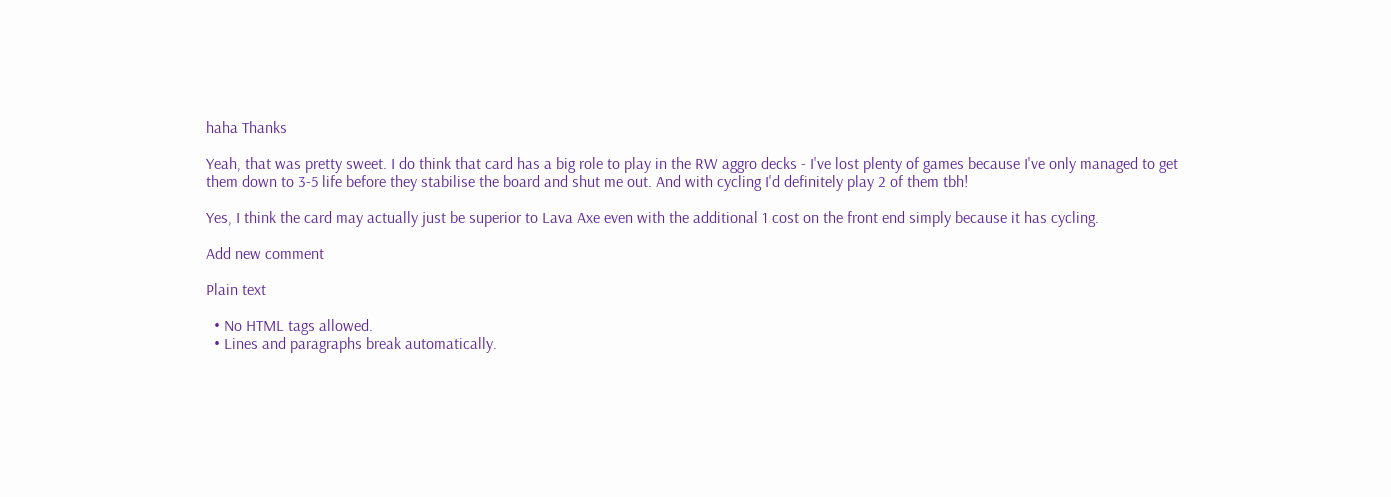haha Thanks

Yeah, that was pretty sweet. I do think that card has a big role to play in the RW aggro decks - I've lost plenty of games because I've only managed to get them down to 3-5 life before they stabilise the board and shut me out. And with cycling I'd definitely play 2 of them tbh!

Yes, I think the card may actually just be superior to Lava Axe even with the additional 1 cost on the front end simply because it has cycling.

Add new comment

Plain text

  • No HTML tags allowed.
  • Lines and paragraphs break automatically.